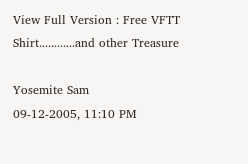View Full Version : Free VFTT Shirt............and other Treasure

Yosemite Sam
09-12-2005, 11:10 PM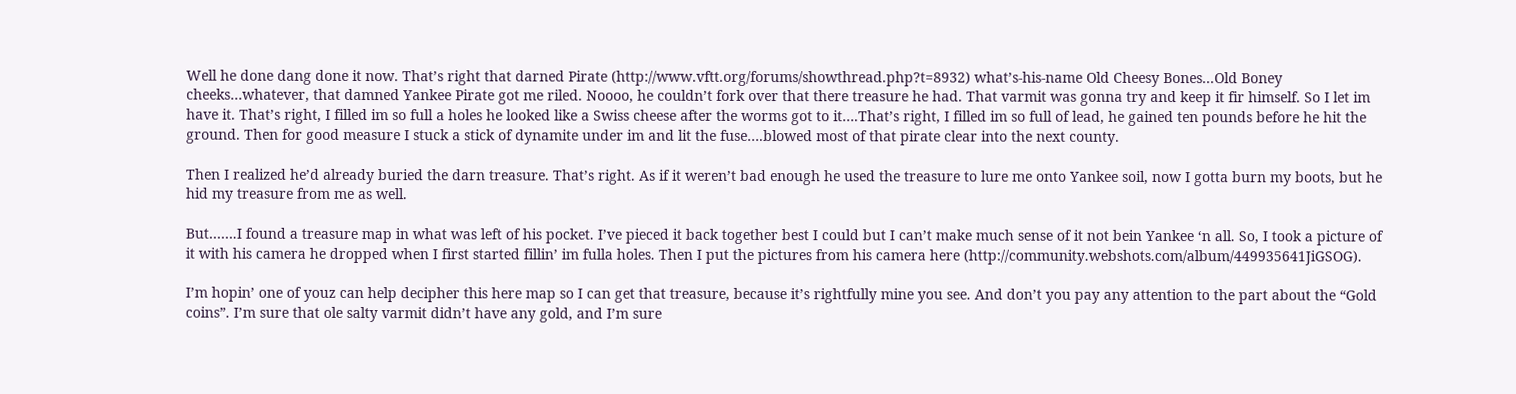Well he done dang done it now. That’s right that darned Pirate (http://www.vftt.org/forums/showthread.php?t=8932) what’s-his-name Old Cheesy Bones...Old Boney cheeks…whatever, that damned Yankee Pirate got me riled. Noooo, he couldn’t fork over that there treasure he had. That varmit was gonna try and keep it fir himself. So I let im have it. That’s right, I filled im so full a holes he looked like a Swiss cheese after the worms got to it….That’s right, I filled im so full of lead, he gained ten pounds before he hit the ground. Then for good measure I stuck a stick of dynamite under im and lit the fuse….blowed most of that pirate clear into the next county.

Then I realized he’d already buried the darn treasure. That’s right. As if it weren’t bad enough he used the treasure to lure me onto Yankee soil, now I gotta burn my boots, but he hid my treasure from me as well.

But…….I found a treasure map in what was left of his pocket. I’ve pieced it back together best I could but I can’t make much sense of it not bein Yankee ‘n all. So, I took a picture of it with his camera he dropped when I first started fillin’ im fulla holes. Then I put the pictures from his camera here (http://community.webshots.com/album/449935641JiGSOG).

I’m hopin’ one of youz can help decipher this here map so I can get that treasure, because it’s rightfully mine you see. And don’t you pay any attention to the part about the “Gold coins”. I’m sure that ole salty varmit didn’t have any gold, and I’m sure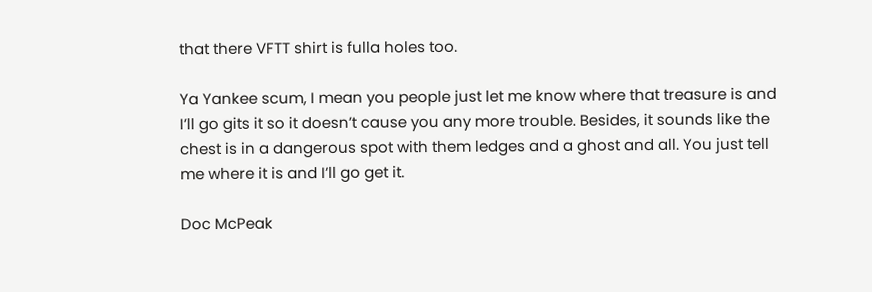that there VFTT shirt is fulla holes too.

Ya Yankee scum, I mean you people just let me know where that treasure is and I’ll go gits it so it doesn’t cause you any more trouble. Besides, it sounds like the chest is in a dangerous spot with them ledges and a ghost and all. You just tell me where it is and I’ll go get it.

Doc McPeak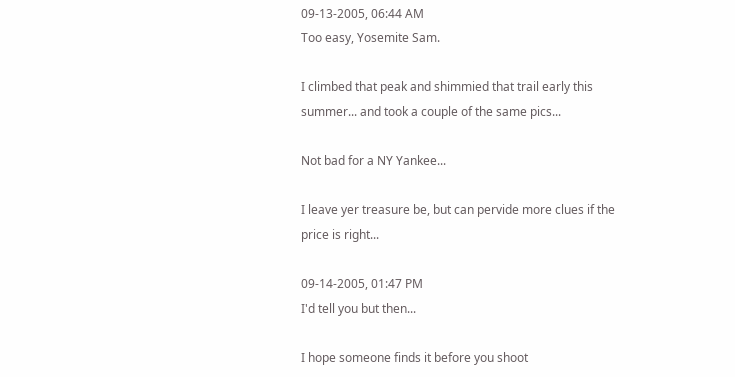09-13-2005, 06:44 AM
Too easy, Yosemite Sam.

I climbed that peak and shimmied that trail early this summer... and took a couple of the same pics...

Not bad for a NY Yankee...

I leave yer treasure be, but can pervide more clues if the price is right...

09-14-2005, 01:47 PM
I'd tell you but then...

I hope someone finds it before you shoot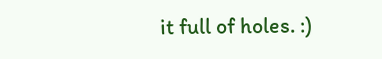it full of holes. :)